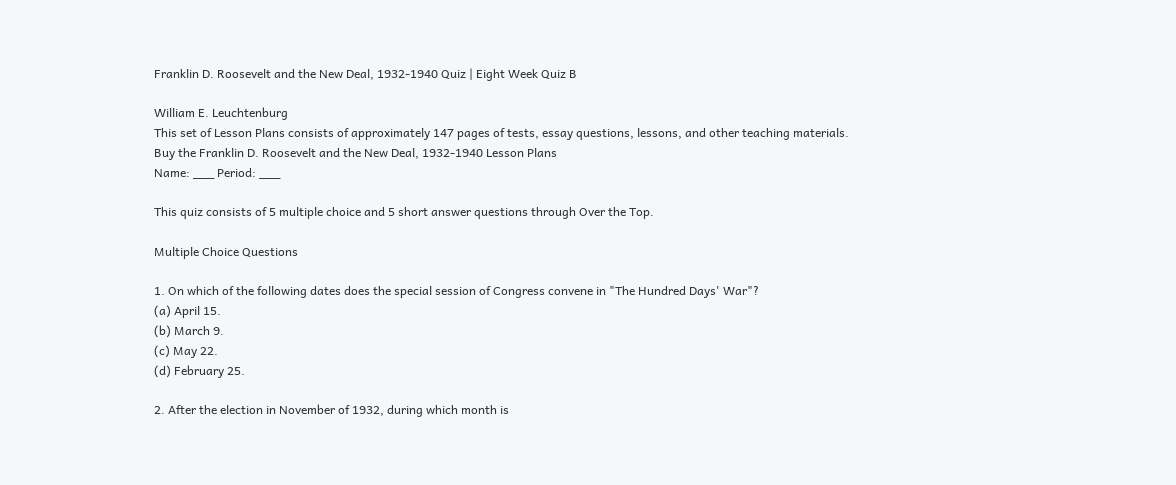Franklin D. Roosevelt and the New Deal, 1932-1940 Quiz | Eight Week Quiz B

William E. Leuchtenburg
This set of Lesson Plans consists of approximately 147 pages of tests, essay questions, lessons, and other teaching materials.
Buy the Franklin D. Roosevelt and the New Deal, 1932-1940 Lesson Plans
Name: ___ Period: ___

This quiz consists of 5 multiple choice and 5 short answer questions through Over the Top.

Multiple Choice Questions

1. On which of the following dates does the special session of Congress convene in "The Hundred Days' War"?
(a) April 15.
(b) March 9.
(c) May 22.
(d) February 25.

2. After the election in November of 1932, during which month is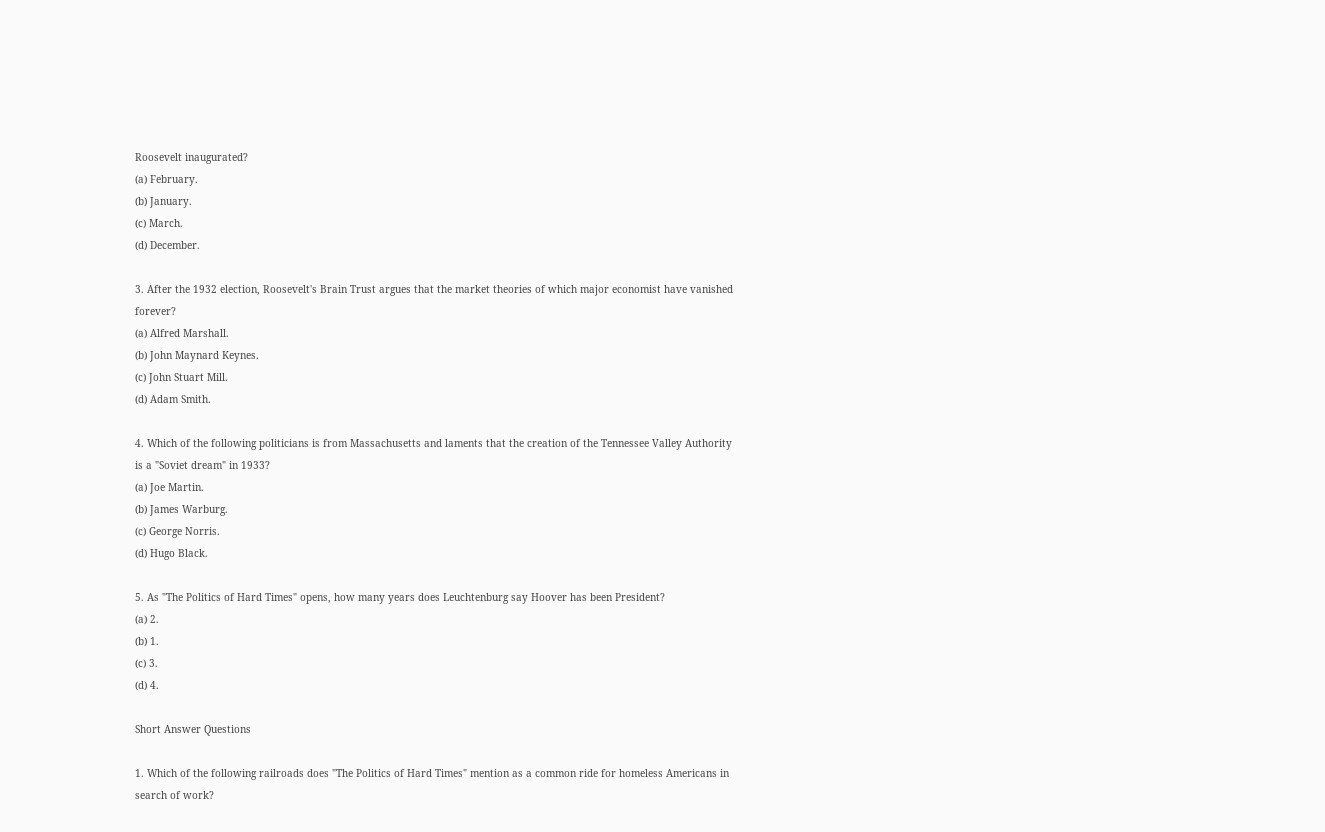Roosevelt inaugurated?
(a) February.
(b) January.
(c) March.
(d) December.

3. After the 1932 election, Roosevelt's Brain Trust argues that the market theories of which major economist have vanished forever?
(a) Alfred Marshall.
(b) John Maynard Keynes.
(c) John Stuart Mill.
(d) Adam Smith.

4. Which of the following politicians is from Massachusetts and laments that the creation of the Tennessee Valley Authority is a "Soviet dream" in 1933?
(a) Joe Martin.
(b) James Warburg.
(c) George Norris.
(d) Hugo Black.

5. As "The Politics of Hard Times" opens, how many years does Leuchtenburg say Hoover has been President?
(a) 2.
(b) 1.
(c) 3.
(d) 4.

Short Answer Questions

1. Which of the following railroads does "The Politics of Hard Times" mention as a common ride for homeless Americans in search of work?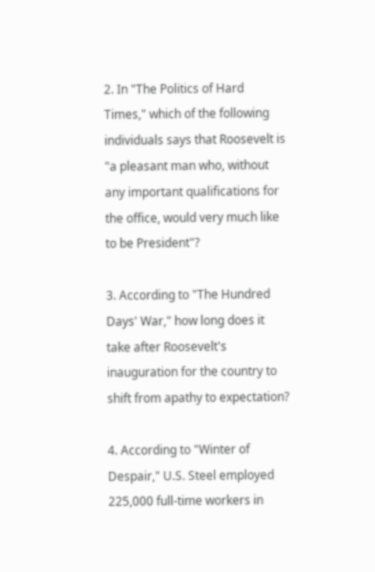2. In "The Politics of Hard Times," which of the following individuals says that Roosevelt is "a pleasant man who, without any important qualifications for the office, would very much like to be President"?

3. According to "The Hundred Days' War," how long does it take after Roosevelt's inauguration for the country to shift from apathy to expectation?

4. According to "Winter of Despair," U.S. Steel employed 225,000 full-time workers in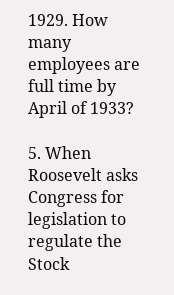1929. How many employees are full time by April of 1933?

5. When Roosevelt asks Congress for legislation to regulate the Stock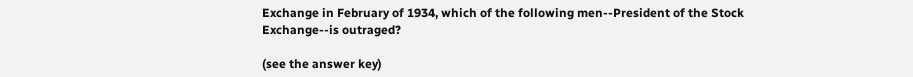Exchange in February of 1934, which of the following men--President of the Stock Exchange--is outraged?

(see the answer key)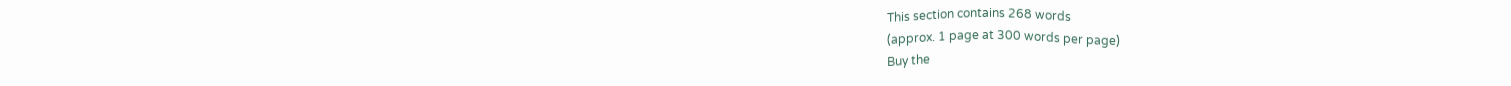This section contains 268 words
(approx. 1 page at 300 words per page)
Buy the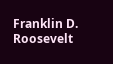Franklin D. Roosevelt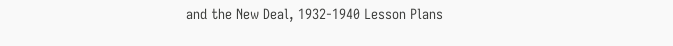and the New Deal, 1932-1940 Lesson Plans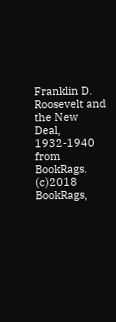Franklin D. Roosevelt and the New Deal, 1932-1940 from BookRags. (c)2018 BookRags,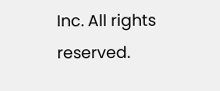Inc. All rights reserved.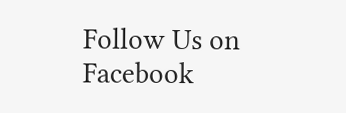Follow Us on Facebook